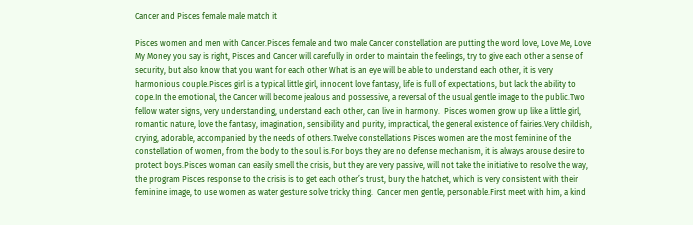Cancer and Pisces female male match it

Pisces women and men with Cancer.Pisces female and two male Cancer constellation are putting the word love, Love Me, Love My Money you say is right, Pisces and Cancer will carefully in order to maintain the feelings, try to give each other a sense of security, but also know that you want for each other What is an eye will be able to understand each other, it is very harmonious couple.Pisces girl is a typical little girl, innocent love fantasy, life is full of expectations, but lack the ability to cope.In the emotional, the Cancer will become jealous and possessive, a reversal of the usual gentle image to the public.Two fellow water signs, very understanding, understand each other, can live in harmony.  Pisces women grow up like a little girl, romantic nature, love the fantasy, imagination, sensibility and purity, impractical, the general existence of fairies.Very childish, crying, adorable, accompanied by the needs of others.Twelve constellations Pisces women are the most feminine of the constellation of women, from the body to the soul is.For boys they are no defense mechanism, it is always arouse desire to protect boys.Pisces woman can easily smell the crisis, but they are very passive, will not take the initiative to resolve the way, the program Pisces response to the crisis is to get each other’s trust, bury the hatchet, which is very consistent with their feminine image, to use women as water gesture solve tricky thing.  Cancer men gentle, personable.First meet with him, a kind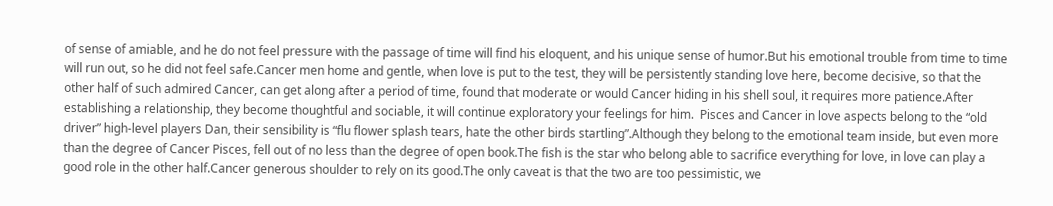of sense of amiable, and he do not feel pressure with the passage of time will find his eloquent, and his unique sense of humor.But his emotional trouble from time to time will run out, so he did not feel safe.Cancer men home and gentle, when love is put to the test, they will be persistently standing love here, become decisive, so that the other half of such admired Cancer, can get along after a period of time, found that moderate or would Cancer hiding in his shell soul, it requires more patience.After establishing a relationship, they become thoughtful and sociable, it will continue exploratory your feelings for him.  Pisces and Cancer in love aspects belong to the “old driver” high-level players Dan, their sensibility is “flu flower splash tears, hate the other birds startling”.Although they belong to the emotional team inside, but even more than the degree of Cancer Pisces, fell out of no less than the degree of open book.The fish is the star who belong able to sacrifice everything for love, in love can play a good role in the other half.Cancer generous shoulder to rely on its good.The only caveat is that the two are too pessimistic, we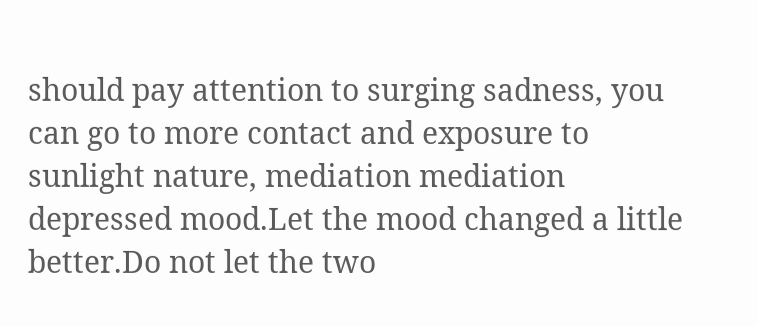should pay attention to surging sadness, you can go to more contact and exposure to sunlight nature, mediation mediation depressed mood.Let the mood changed a little better.Do not let the two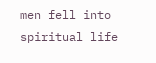men fell into spiritual life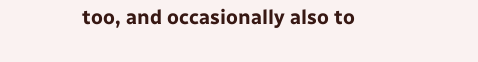too, and occasionally also to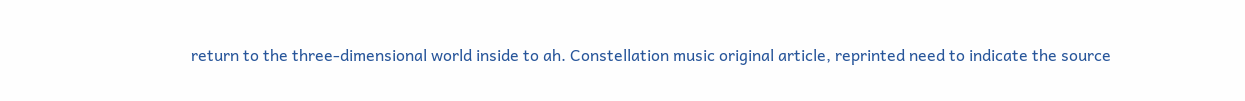return to the three-dimensional world inside to ah. Constellation music original article, reprinted need to indicate the source